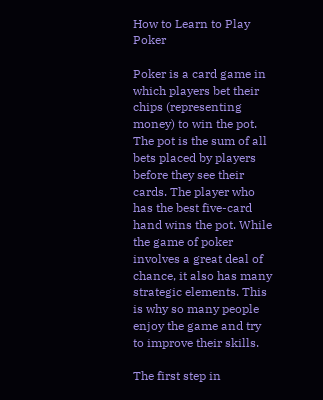How to Learn to Play Poker

Poker is a card game in which players bet their chips (representing money) to win the pot. The pot is the sum of all bets placed by players before they see their cards. The player who has the best five-card hand wins the pot. While the game of poker involves a great deal of chance, it also has many strategic elements. This is why so many people enjoy the game and try to improve their skills.

The first step in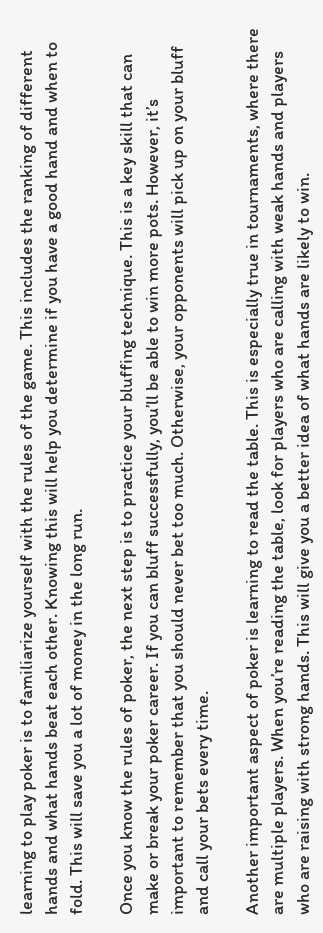learning to play poker is to familiarize yourself with the rules of the game. This includes the ranking of different hands and what hands beat each other. Knowing this will help you determine if you have a good hand and when to fold. This will save you a lot of money in the long run.

Once you know the rules of poker, the next step is to practice your bluffing technique. This is a key skill that can make or break your poker career. If you can bluff successfully, you’ll be able to win more pots. However, it’s important to remember that you should never bet too much. Otherwise, your opponents will pick up on your bluff and call your bets every time.

Another important aspect of poker is learning to read the table. This is especially true in tournaments, where there are multiple players. When you’re reading the table, look for players who are calling with weak hands and players who are raising with strong hands. This will give you a better idea of what hands are likely to win.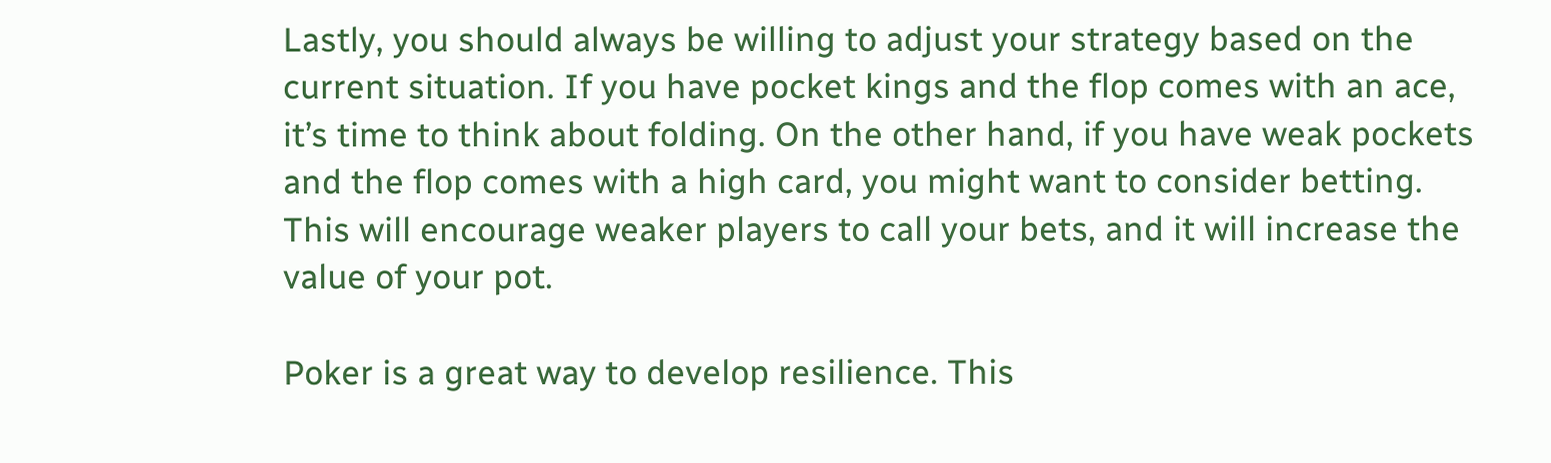Lastly, you should always be willing to adjust your strategy based on the current situation. If you have pocket kings and the flop comes with an ace, it’s time to think about folding. On the other hand, if you have weak pockets and the flop comes with a high card, you might want to consider betting. This will encourage weaker players to call your bets, and it will increase the value of your pot.

Poker is a great way to develop resilience. This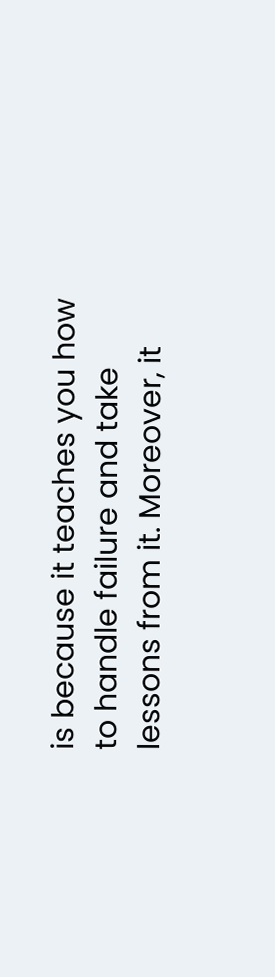is because it teaches you how to handle failure and take lessons from it. Moreover, it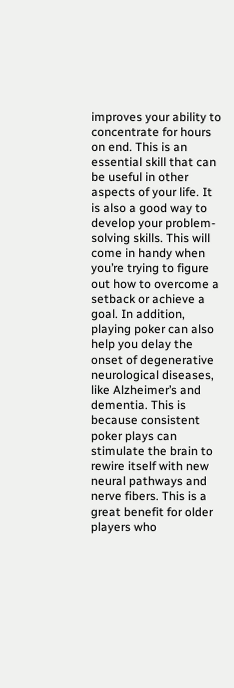improves your ability to concentrate for hours on end. This is an essential skill that can be useful in other aspects of your life. It is also a good way to develop your problem-solving skills. This will come in handy when you’re trying to figure out how to overcome a setback or achieve a goal. In addition, playing poker can also help you delay the onset of degenerative neurological diseases, like Alzheimer’s and dementia. This is because consistent poker plays can stimulate the brain to rewire itself with new neural pathways and nerve fibers. This is a great benefit for older players who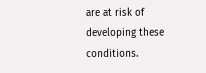are at risk of developing these conditions.